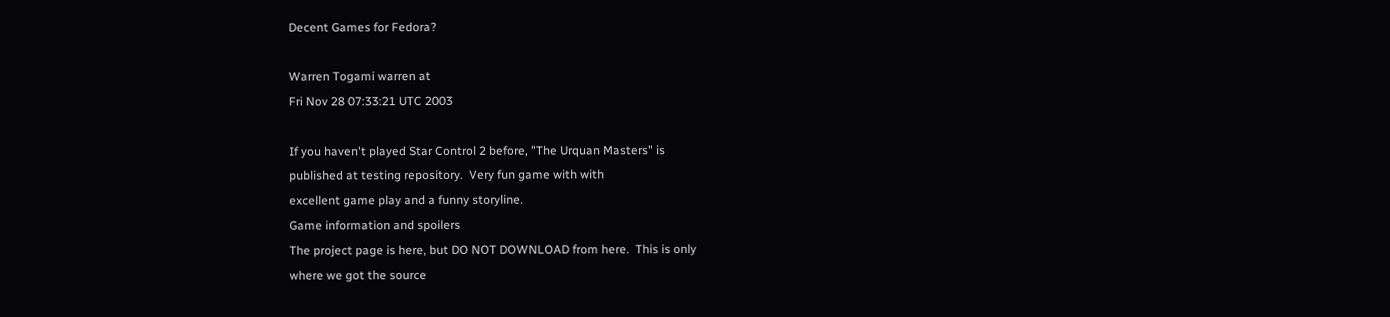Decent Games for Fedora?

Warren Togami warren at
Fri Nov 28 07:33:21 UTC 2003

If you haven't played Star Control 2 before, "The Urquan Masters" is
published at testing repository.  Very fun game with with
excellent game play and a funny storyline.
Game information and spoilers
The project page is here, but DO NOT DOWNLOAD from here.  This is only
where we got the source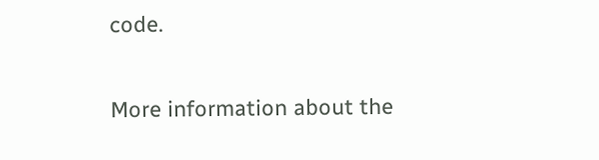code.


More information about the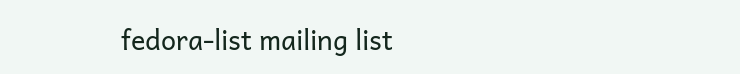fedora-list mailing list